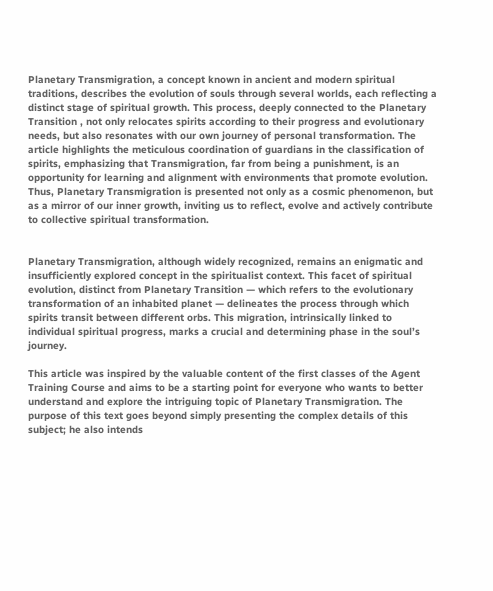Planetary Transmigration, a concept known in ancient and modern spiritual traditions, describes the evolution of souls through several worlds, each reflecting a distinct stage of spiritual growth. This process, deeply connected to the Planetary Transition , not only relocates spirits according to their progress and evolutionary needs, but also resonates with our own journey of personal transformation. The article highlights the meticulous coordination of guardians in the classification of spirits, emphasizing that Transmigration, far from being a punishment, is an opportunity for learning and alignment with environments that promote evolution. Thus, Planetary Transmigration is presented not only as a cosmic phenomenon, but as a mirror of our inner growth, inviting us to reflect, evolve and actively contribute to collective spiritual transformation.


Planetary Transmigration, although widely recognized, remains an enigmatic and insufficiently explored concept in the spiritualist context. This facet of spiritual evolution, distinct from Planetary Transition — which refers to the evolutionary transformation of an inhabited planet — delineates the process through which spirits transit between different orbs. This migration, intrinsically linked to individual spiritual progress, marks a crucial and determining phase in the soul’s journey.

This article was inspired by the valuable content of the first classes of the Agent Training Course and aims to be a starting point for everyone who wants to better understand and explore the intriguing topic of Planetary Transmigration. The purpose of this text goes beyond simply presenting the complex details of this subject; he also intends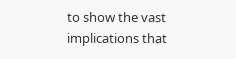to show the vast implications that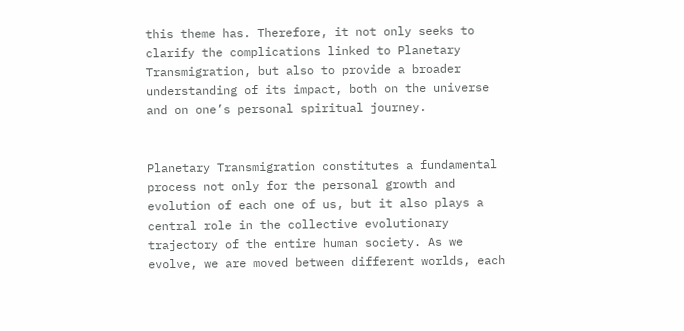this theme has. Therefore, it not only seeks to clarify the complications linked to Planetary Transmigration, but also to provide a broader understanding of its impact, both on the universe and on one’s personal spiritual journey.


Planetary Transmigration constitutes a fundamental process not only for the personal growth and evolution of each one of us, but it also plays a central role in the collective evolutionary trajectory of the entire human society. As we evolve, we are moved between different worlds, each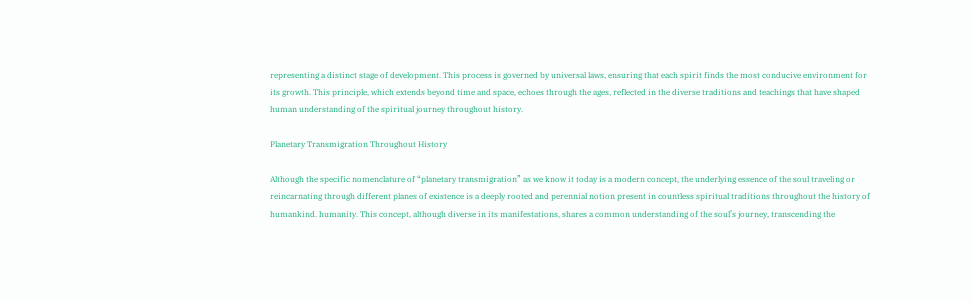representing a distinct stage of development. This process is governed by universal laws, ensuring that each spirit finds the most conducive environment for its growth. This principle, which extends beyond time and space, echoes through the ages, reflected in the diverse traditions and teachings that have shaped human understanding of the spiritual journey throughout history.

Planetary Transmigration Throughout History

Although the specific nomenclature of “planetary transmigration” as we know it today is a modern concept, the underlying essence of the soul traveling or reincarnating through different planes of existence is a deeply rooted and perennial notion present in countless spiritual traditions throughout the history of humankind. humanity. This concept, although diverse in its manifestations, shares a common understanding of the soul’s journey, transcending the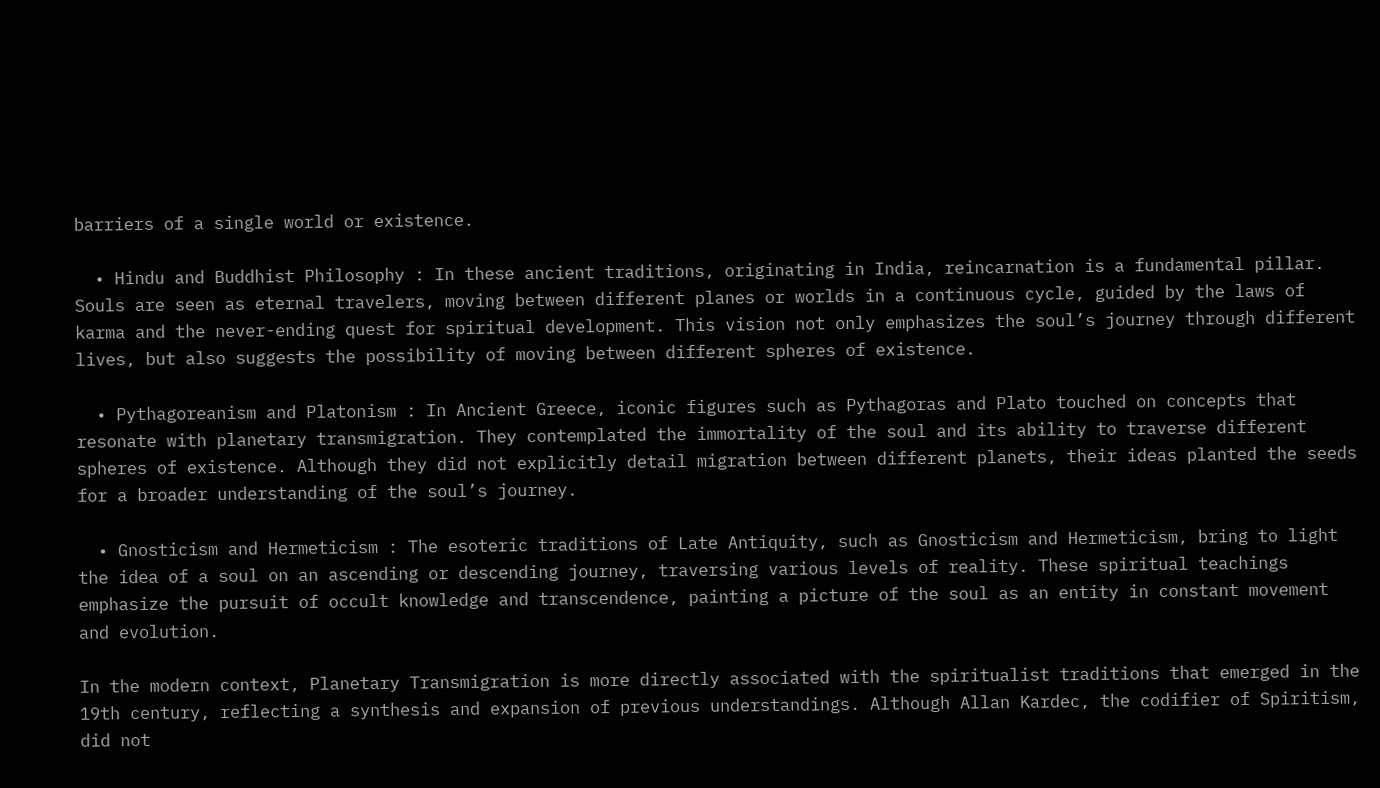barriers of a single world or existence.

  • Hindu and Buddhist Philosophy : In these ancient traditions, originating in India, reincarnation is a fundamental pillar. Souls are seen as eternal travelers, moving between different planes or worlds in a continuous cycle, guided by the laws of karma and the never-ending quest for spiritual development. This vision not only emphasizes the soul’s journey through different lives, but also suggests the possibility of moving between different spheres of existence.

  • Pythagoreanism and Platonism : In Ancient Greece, iconic figures such as Pythagoras and Plato touched on concepts that resonate with planetary transmigration. They contemplated the immortality of the soul and its ability to traverse different spheres of existence. Although they did not explicitly detail migration between different planets, their ideas planted the seeds for a broader understanding of the soul’s journey.

  • Gnosticism and Hermeticism : The esoteric traditions of Late Antiquity, such as Gnosticism and Hermeticism, bring to light the idea of a soul on an ascending or descending journey, traversing various levels of reality. These spiritual teachings emphasize the pursuit of occult knowledge and transcendence, painting a picture of the soul as an entity in constant movement and evolution.

In the modern context, Planetary Transmigration is more directly associated with the spiritualist traditions that emerged in the 19th century, reflecting a synthesis and expansion of previous understandings. Although Allan Kardec, the codifier of Spiritism, did not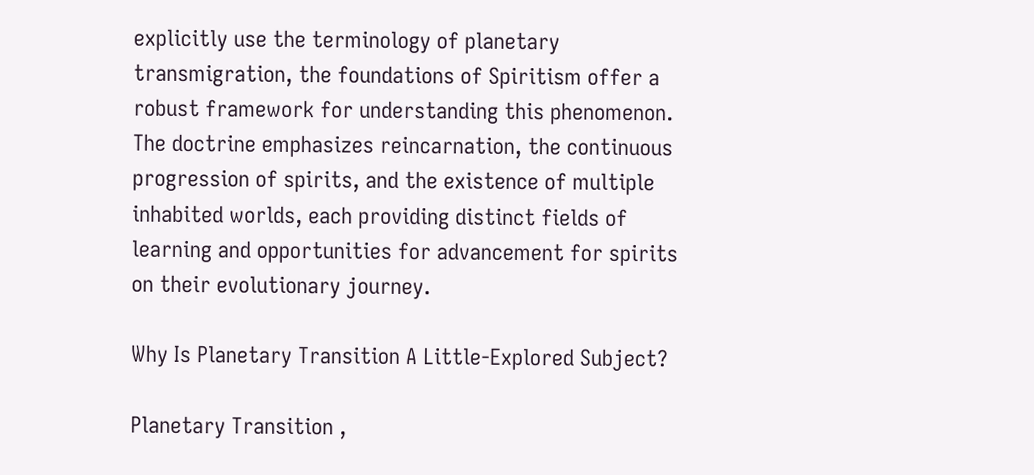explicitly use the terminology of planetary transmigration, the foundations of Spiritism offer a robust framework for understanding this phenomenon. The doctrine emphasizes reincarnation, the continuous progression of spirits, and the existence of multiple inhabited worlds, each providing distinct fields of learning and opportunities for advancement for spirits on their evolutionary journey.

Why Is Planetary Transition A Little-Explored Subject?

Planetary Transition ,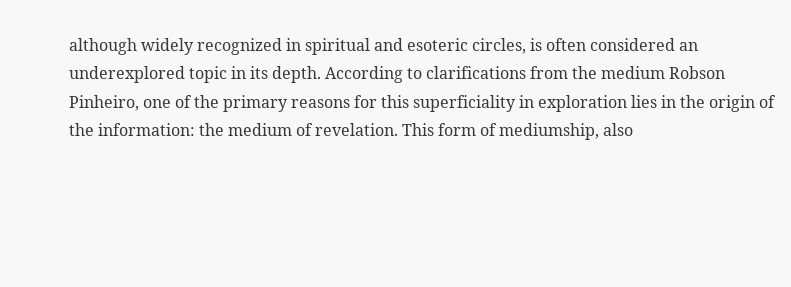although widely recognized in spiritual and esoteric circles, is often considered an underexplored topic in its depth. According to clarifications from the medium Robson Pinheiro, one of the primary reasons for this superficiality in exploration lies in the origin of the information: the medium of revelation. This form of mediumship, also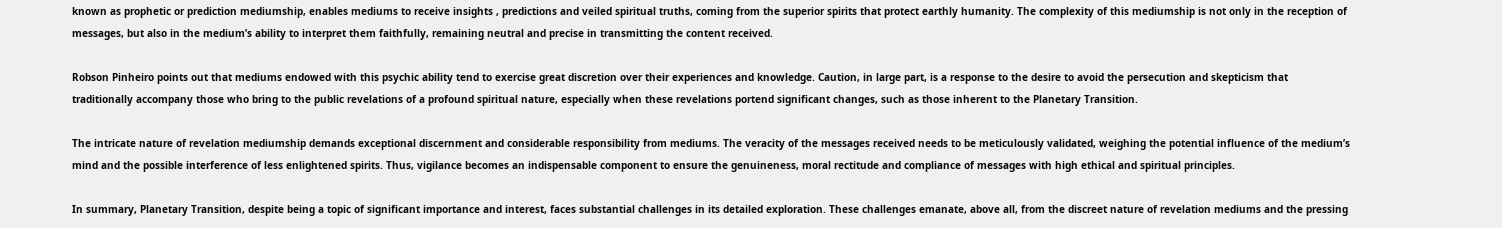known as prophetic or prediction mediumship, enables mediums to receive insights , predictions and veiled spiritual truths, coming from the superior spirits that protect earthly humanity. The complexity of this mediumship is not only in the reception of messages, but also in the medium’s ability to interpret them faithfully, remaining neutral and precise in transmitting the content received.

Robson Pinheiro points out that mediums endowed with this psychic ability tend to exercise great discretion over their experiences and knowledge. Caution, in large part, is a response to the desire to avoid the persecution and skepticism that traditionally accompany those who bring to the public revelations of a profound spiritual nature, especially when these revelations portend significant changes, such as those inherent to the Planetary Transition.

The intricate nature of revelation mediumship demands exceptional discernment and considerable responsibility from mediums. The veracity of the messages received needs to be meticulously validated, weighing the potential influence of the medium’s mind and the possible interference of less enlightened spirits. Thus, vigilance becomes an indispensable component to ensure the genuineness, moral rectitude and compliance of messages with high ethical and spiritual principles.

In summary, Planetary Transition, despite being a topic of significant importance and interest, faces substantial challenges in its detailed exploration. These challenges emanate, above all, from the discreet nature of revelation mediums and the pressing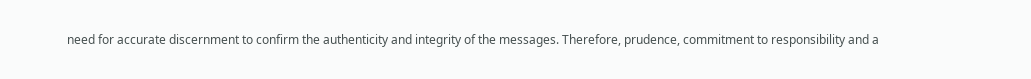need for accurate discernment to confirm the authenticity and integrity of the messages. Therefore, prudence, commitment to responsibility and a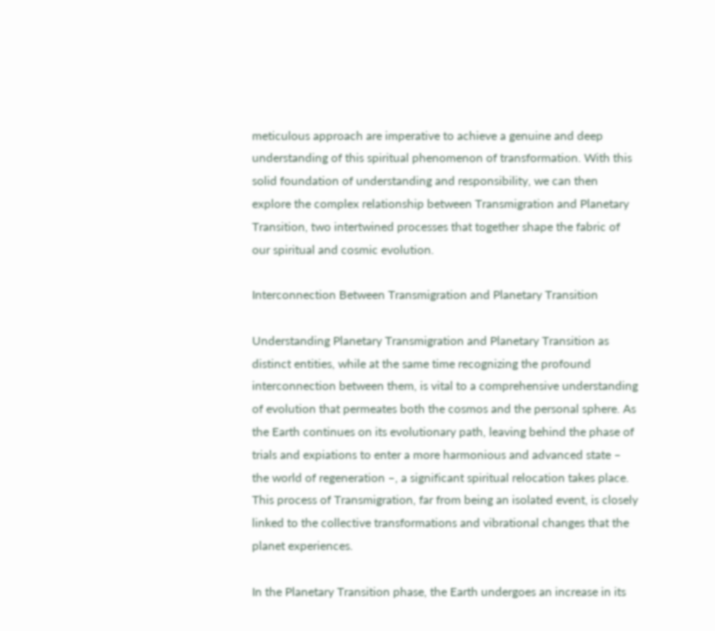meticulous approach are imperative to achieve a genuine and deep understanding of this spiritual phenomenon of transformation. With this solid foundation of understanding and responsibility, we can then explore the complex relationship between Transmigration and Planetary Transition, two intertwined processes that together shape the fabric of our spiritual and cosmic evolution.

Interconnection Between Transmigration and Planetary Transition

Understanding Planetary Transmigration and Planetary Transition as distinct entities, while at the same time recognizing the profound interconnection between them, is vital to a comprehensive understanding of evolution that permeates both the cosmos and the personal sphere. As the Earth continues on its evolutionary path, leaving behind the phase of trials and expiations to enter a more harmonious and advanced state – the world of regeneration –, a significant spiritual relocation takes place. This process of Transmigration, far from being an isolated event, is closely linked to the collective transformations and vibrational changes that the planet experiences.

In the Planetary Transition phase, the Earth undergoes an increase in its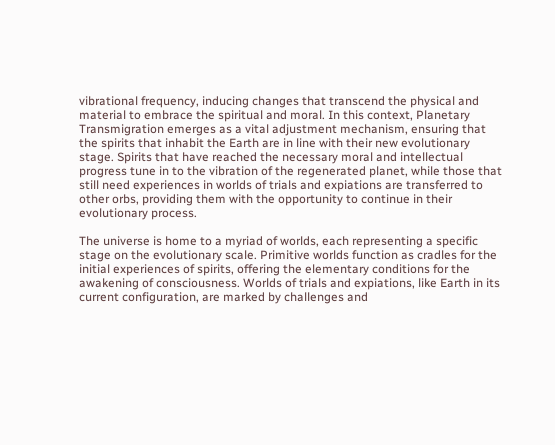vibrational frequency, inducing changes that transcend the physical and material to embrace the spiritual and moral. In this context, Planetary Transmigration emerges as a vital adjustment mechanism, ensuring that the spirits that inhabit the Earth are in line with their new evolutionary stage. Spirits that have reached the necessary moral and intellectual progress tune in to the vibration of the regenerated planet, while those that still need experiences in worlds of trials and expiations are transferred to other orbs, providing them with the opportunity to continue in their evolutionary process.

The universe is home to a myriad of worlds, each representing a specific stage on the evolutionary scale. Primitive worlds function as cradles for the initial experiences of spirits, offering the elementary conditions for the awakening of consciousness. Worlds of trials and expiations, like Earth in its current configuration, are marked by challenges and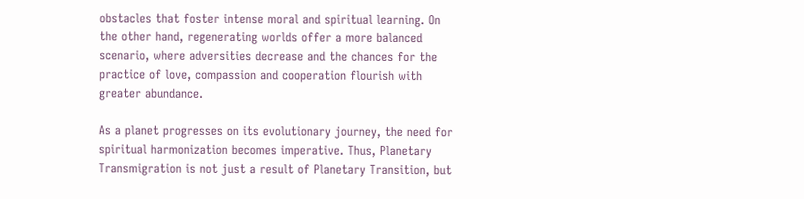obstacles that foster intense moral and spiritual learning. On the other hand, regenerating worlds offer a more balanced scenario, where adversities decrease and the chances for the practice of love, compassion and cooperation flourish with greater abundance.

As a planet progresses on its evolutionary journey, the need for spiritual harmonization becomes imperative. Thus, Planetary Transmigration is not just a result of Planetary Transition, but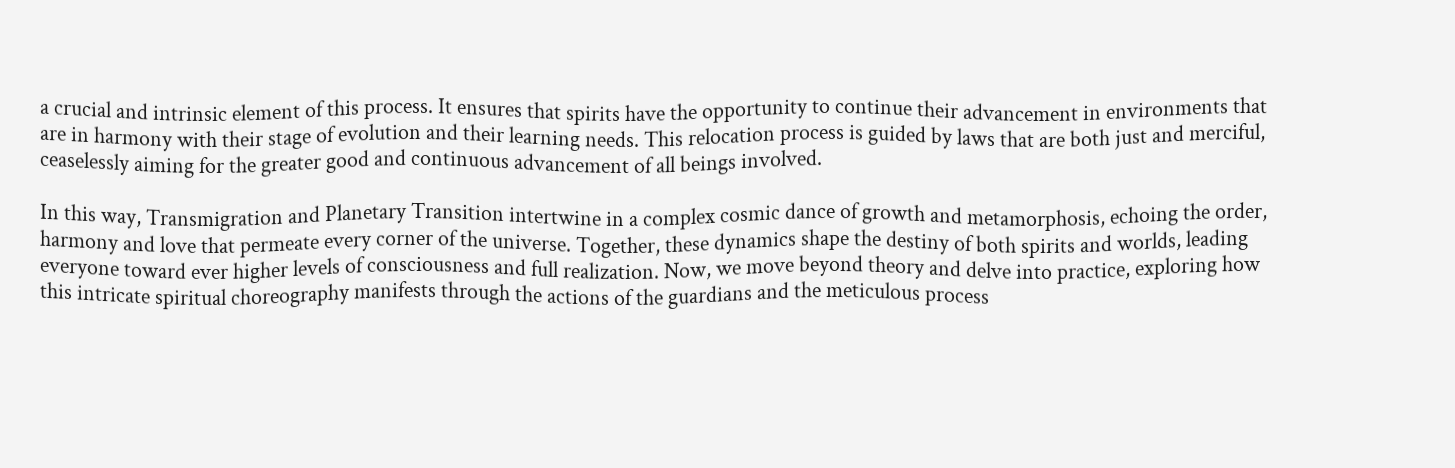a crucial and intrinsic element of this process. It ensures that spirits have the opportunity to continue their advancement in environments that are in harmony with their stage of evolution and their learning needs. This relocation process is guided by laws that are both just and merciful, ceaselessly aiming for the greater good and continuous advancement of all beings involved.

In this way, Transmigration and Planetary Transition intertwine in a complex cosmic dance of growth and metamorphosis, echoing the order, harmony and love that permeate every corner of the universe. Together, these dynamics shape the destiny of both spirits and worlds, leading everyone toward ever higher levels of consciousness and full realization. Now, we move beyond theory and delve into practice, exploring how this intricate spiritual choreography manifests through the actions of the guardians and the meticulous process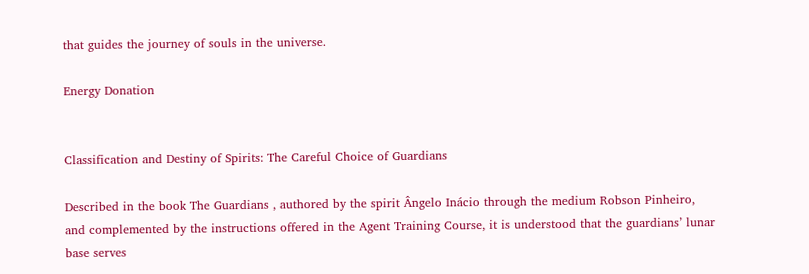that guides the journey of souls in the universe.

Energy Donation


Classification and Destiny of Spirits: The Careful Choice of Guardians

Described in the book The Guardians , authored by the spirit Ângelo Inácio through the medium Robson Pinheiro, and complemented by the instructions offered in the Agent Training Course, it is understood that the guardians’ lunar base serves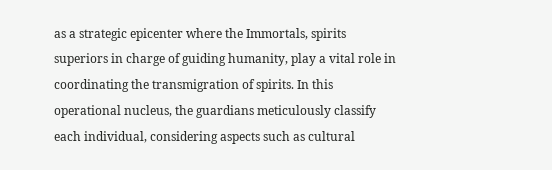as a strategic epicenter where the Immortals, spirits superiors in charge of guiding humanity, play a vital role in coordinating the transmigration of spirits. In this operational nucleus, the guardians meticulously classify each individual, considering aspects such as cultural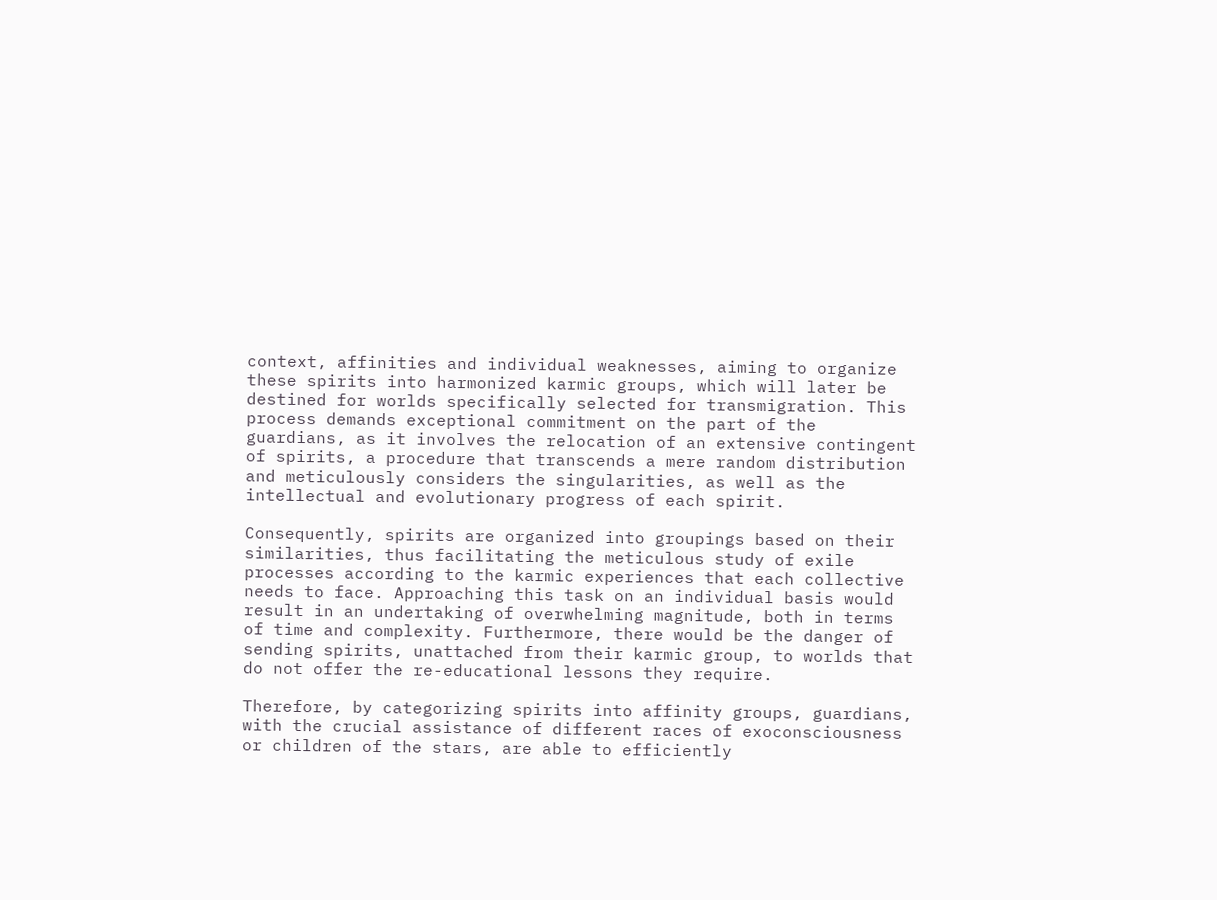context, affinities and individual weaknesses, aiming to organize these spirits into harmonized karmic groups, which will later be destined for worlds specifically selected for transmigration. This process demands exceptional commitment on the part of the guardians, as it involves the relocation of an extensive contingent of spirits, a procedure that transcends a mere random distribution and meticulously considers the singularities, as well as the intellectual and evolutionary progress of each spirit.

Consequently, spirits are organized into groupings based on their similarities, thus facilitating the meticulous study of exile processes according to the karmic experiences that each collective needs to face. Approaching this task on an individual basis would result in an undertaking of overwhelming magnitude, both in terms of time and complexity. Furthermore, there would be the danger of sending spirits, unattached from their karmic group, to worlds that do not offer the re-educational lessons they require.

Therefore, by categorizing spirits into affinity groups, guardians, with the crucial assistance of different races of exoconsciousness or children of the stars, are able to efficiently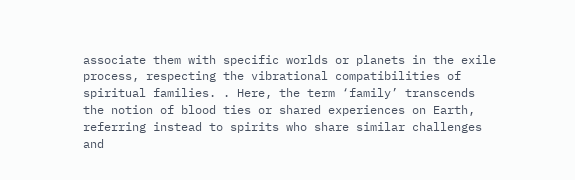associate them with specific worlds or planets in the exile process, respecting the vibrational compatibilities of spiritual families. . Here, the term ‘family’ transcends the notion of blood ties or shared experiences on Earth, referring instead to spirits who share similar challenges and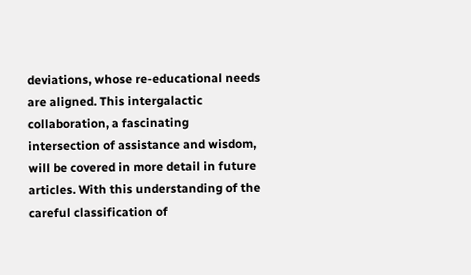deviations, whose re-educational needs are aligned. This intergalactic collaboration, a fascinating intersection of assistance and wisdom, will be covered in more detail in future articles. With this understanding of the careful classification of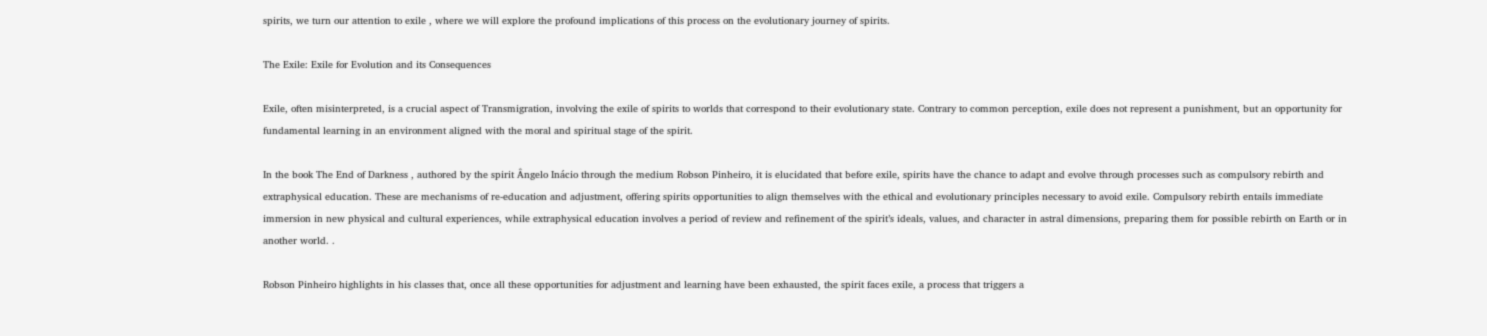spirits, we turn our attention to exile , where we will explore the profound implications of this process on the evolutionary journey of spirits.

The Exile: Exile for Evolution and its Consequences

Exile, often misinterpreted, is a crucial aspect of Transmigration, involving the exile of spirits to worlds that correspond to their evolutionary state. Contrary to common perception, exile does not represent a punishment, but an opportunity for fundamental learning in an environment aligned with the moral and spiritual stage of the spirit.

In the book The End of Darkness , authored by the spirit Ângelo Inácio through the medium Robson Pinheiro, it is elucidated that before exile, spirits have the chance to adapt and evolve through processes such as compulsory rebirth and extraphysical education. These are mechanisms of re-education and adjustment, offering spirits opportunities to align themselves with the ethical and evolutionary principles necessary to avoid exile. Compulsory rebirth entails immediate immersion in new physical and cultural experiences, while extraphysical education involves a period of review and refinement of the spirit’s ideals, values, and character in astral dimensions, preparing them for possible rebirth on Earth or in another world. .

Robson Pinheiro highlights in his classes that, once all these opportunities for adjustment and learning have been exhausted, the spirit faces exile, a process that triggers a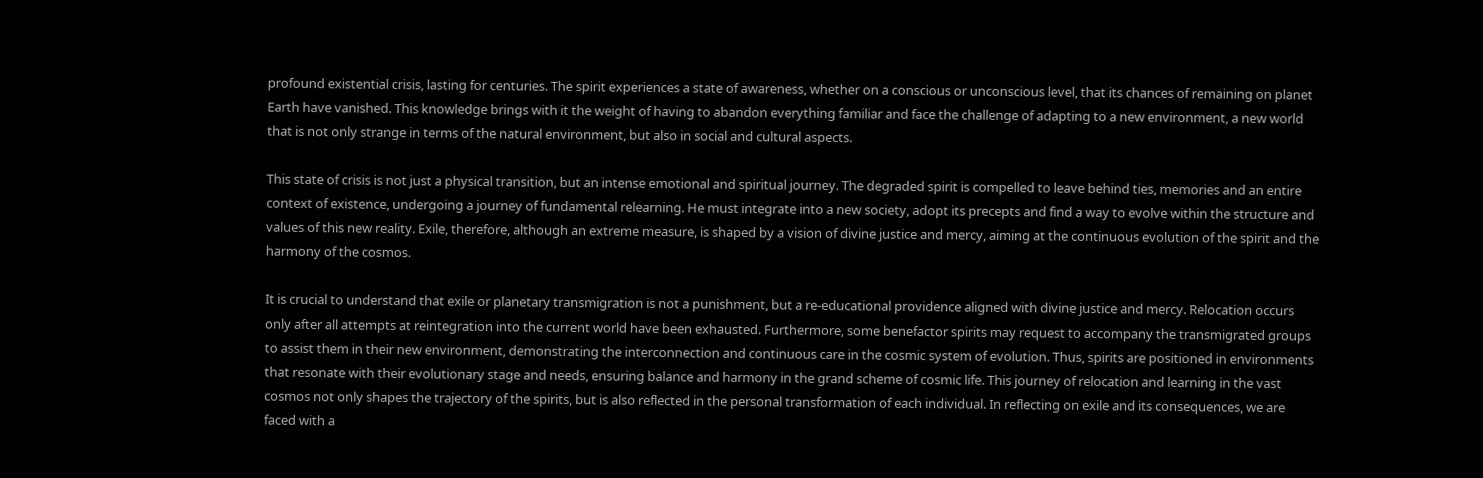profound existential crisis, lasting for centuries. The spirit experiences a state of awareness, whether on a conscious or unconscious level, that its chances of remaining on planet Earth have vanished. This knowledge brings with it the weight of having to abandon everything familiar and face the challenge of adapting to a new environment, a new world that is not only strange in terms of the natural environment, but also in social and cultural aspects.

This state of crisis is not just a physical transition, but an intense emotional and spiritual journey. The degraded spirit is compelled to leave behind ties, memories and an entire context of existence, undergoing a journey of fundamental relearning. He must integrate into a new society, adopt its precepts and find a way to evolve within the structure and values of this new reality. Exile, therefore, although an extreme measure, is shaped by a vision of divine justice and mercy, aiming at the continuous evolution of the spirit and the harmony of the cosmos.

It is crucial to understand that exile or planetary transmigration is not a punishment, but a re-educational providence aligned with divine justice and mercy. Relocation occurs only after all attempts at reintegration into the current world have been exhausted. Furthermore, some benefactor spirits may request to accompany the transmigrated groups to assist them in their new environment, demonstrating the interconnection and continuous care in the cosmic system of evolution. Thus, spirits are positioned in environments that resonate with their evolutionary stage and needs, ensuring balance and harmony in the grand scheme of cosmic life. This journey of relocation and learning in the vast cosmos not only shapes the trajectory of the spirits, but is also reflected in the personal transformation of each individual. In reflecting on exile and its consequences, we are faced with a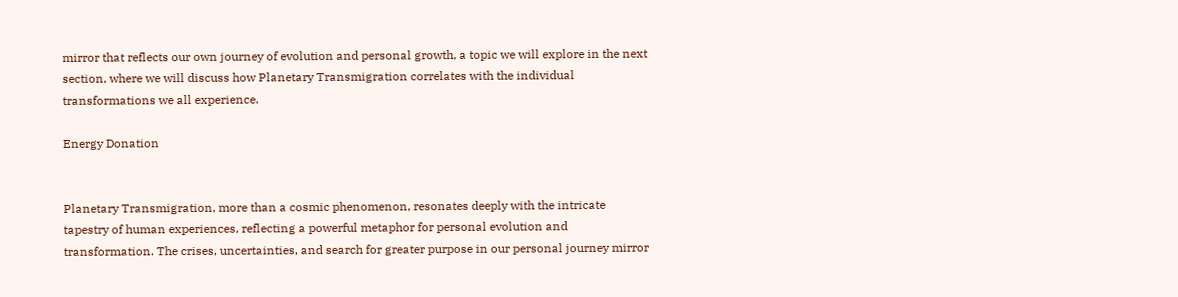mirror that reflects our own journey of evolution and personal growth, a topic we will explore in the next section, where we will discuss how Planetary Transmigration correlates with the individual transformations we all experience.

Energy Donation


Planetary Transmigration, more than a cosmic phenomenon, resonates deeply with the intricate tapestry of human experiences, reflecting a powerful metaphor for personal evolution and transformation. The crises, uncertainties, and search for greater purpose in our personal journey mirror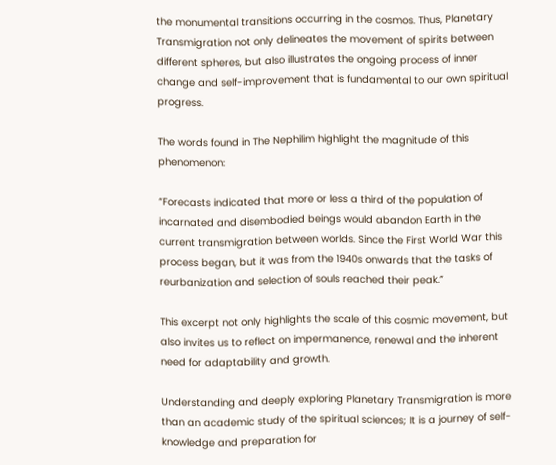the monumental transitions occurring in the cosmos. Thus, Planetary Transmigration not only delineates the movement of spirits between different spheres, but also illustrates the ongoing process of inner change and self-improvement that is fundamental to our own spiritual progress.

The words found in The Nephilim highlight the magnitude of this phenomenon:

“Forecasts indicated that more or less a third of the population of incarnated and disembodied beings would abandon Earth in the current transmigration between worlds. Since the First World War this process began, but it was from the 1940s onwards that the tasks of reurbanization and selection of souls reached their peak.”

This excerpt not only highlights the scale of this cosmic movement, but also invites us to reflect on impermanence, renewal and the inherent need for adaptability and growth.

Understanding and deeply exploring Planetary Transmigration is more than an academic study of the spiritual sciences; It is a journey of self-knowledge and preparation for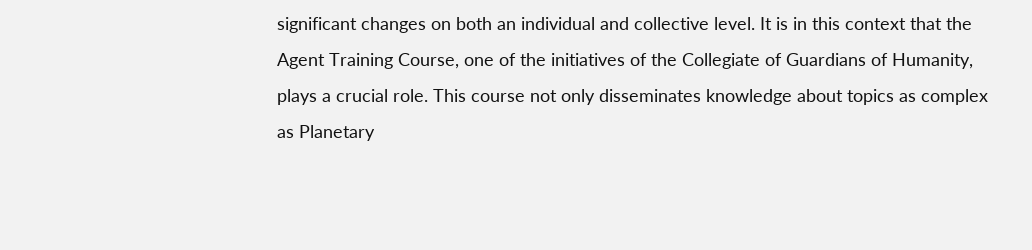significant changes on both an individual and collective level. It is in this context that the Agent Training Course, one of the initiatives of the Collegiate of Guardians of Humanity, plays a crucial role. This course not only disseminates knowledge about topics as complex as Planetary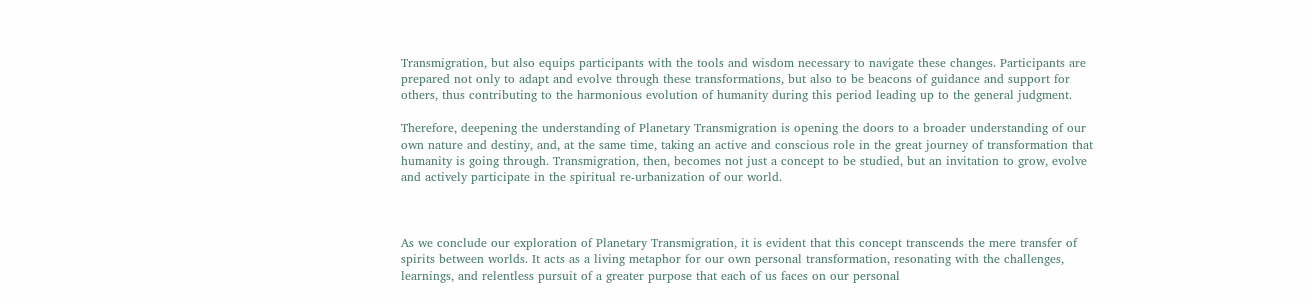Transmigration, but also equips participants with the tools and wisdom necessary to navigate these changes. Participants are prepared not only to adapt and evolve through these transformations, but also to be beacons of guidance and support for others, thus contributing to the harmonious evolution of humanity during this period leading up to the general judgment.

Therefore, deepening the understanding of Planetary Transmigration is opening the doors to a broader understanding of our own nature and destiny, and, at the same time, taking an active and conscious role in the great journey of transformation that humanity is going through. Transmigration, then, becomes not just a concept to be studied, but an invitation to grow, evolve and actively participate in the spiritual re-urbanization of our world.



As we conclude our exploration of Planetary Transmigration, it is evident that this concept transcends the mere transfer of spirits between worlds. It acts as a living metaphor for our own personal transformation, resonating with the challenges, learnings, and relentless pursuit of a greater purpose that each of us faces on our personal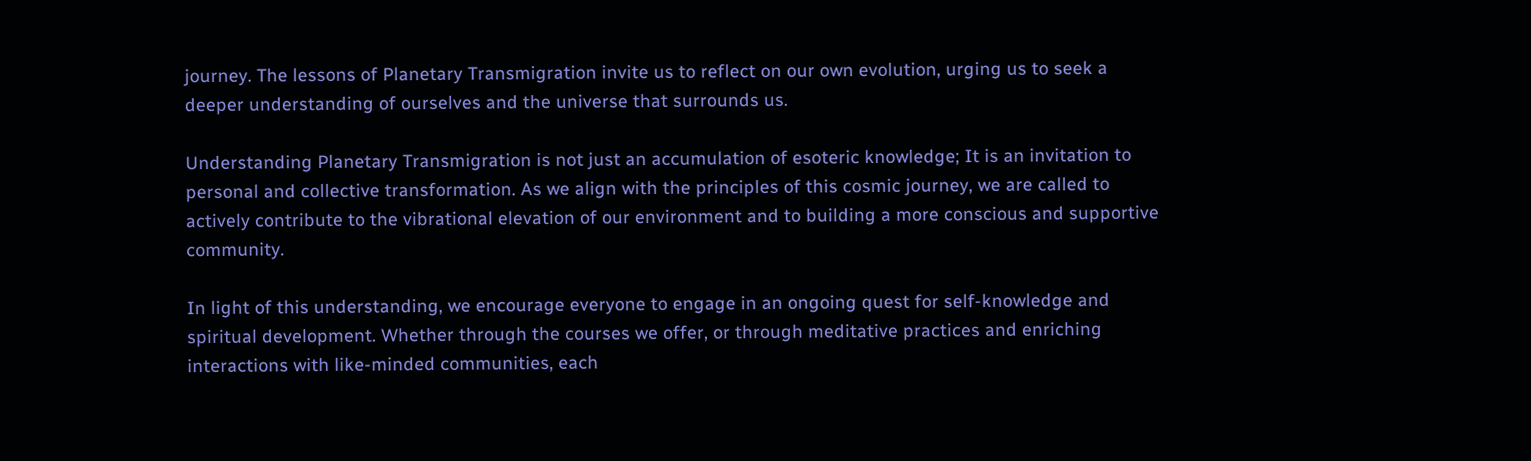journey. The lessons of Planetary Transmigration invite us to reflect on our own evolution, urging us to seek a deeper understanding of ourselves and the universe that surrounds us.

Understanding Planetary Transmigration is not just an accumulation of esoteric knowledge; It is an invitation to personal and collective transformation. As we align with the principles of this cosmic journey, we are called to actively contribute to the vibrational elevation of our environment and to building a more conscious and supportive community.

In light of this understanding, we encourage everyone to engage in an ongoing quest for self-knowledge and spiritual development. Whether through the courses we offer, or through meditative practices and enriching interactions with like-minded communities, each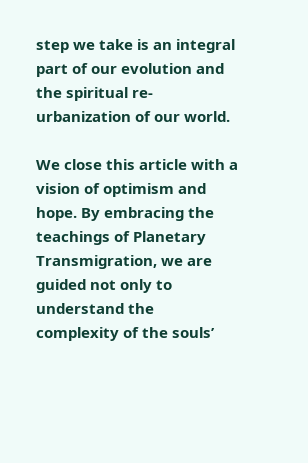step we take is an integral part of our evolution and the spiritual re-urbanization of our world.

We close this article with a vision of optimism and hope. By embracing the teachings of Planetary Transmigration, we are guided not only to understand the complexity of the souls’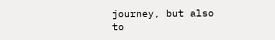journey, but also to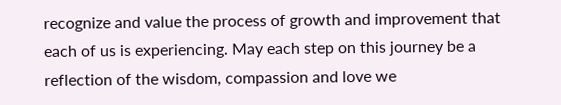recognize and value the process of growth and improvement that each of us is experiencing. May each step on this journey be a reflection of the wisdom, compassion and love we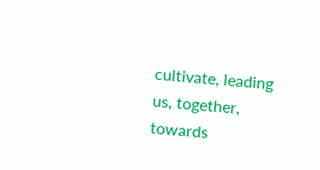cultivate, leading us, together, towards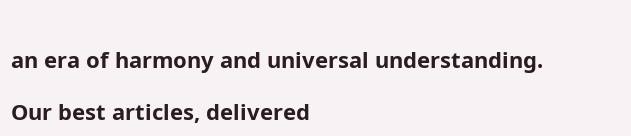an era of harmony and universal understanding.

Our best articles, delivered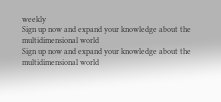weekly
Sign up now and expand your knowledge about the multidimensional world
Sign up now and expand your knowledge about the multidimensional world